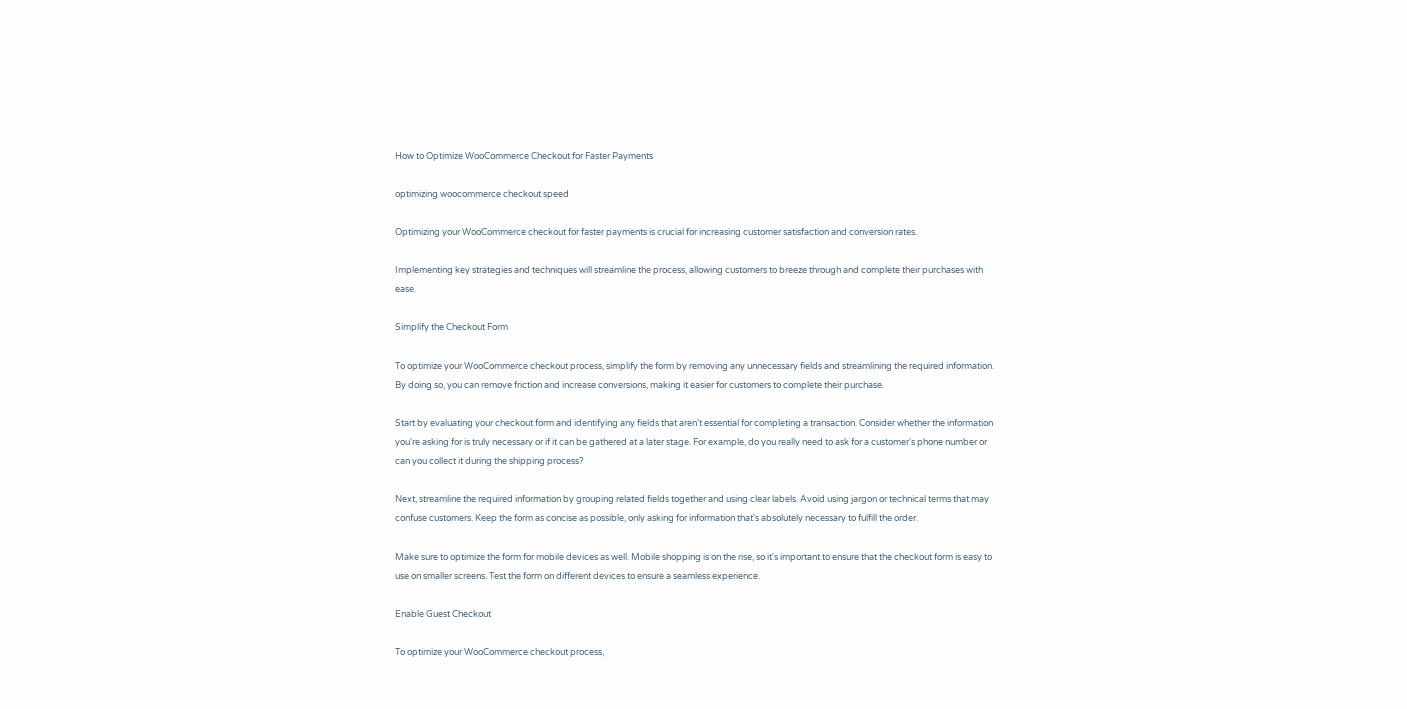How to Optimize WooCommerce Checkout for Faster Payments

optimizing woocommerce checkout speed

Optimizing your WooCommerce checkout for faster payments is crucial for increasing customer satisfaction and conversion rates.

Implementing key strategies and techniques will streamline the process, allowing customers to breeze through and complete their purchases with ease.

Simplify the Checkout Form

To optimize your WooCommerce checkout process, simplify the form by removing any unnecessary fields and streamlining the required information. By doing so, you can remove friction and increase conversions, making it easier for customers to complete their purchase.

Start by evaluating your checkout form and identifying any fields that aren't essential for completing a transaction. Consider whether the information you're asking for is truly necessary or if it can be gathered at a later stage. For example, do you really need to ask for a customer's phone number or can you collect it during the shipping process?

Next, streamline the required information by grouping related fields together and using clear labels. Avoid using jargon or technical terms that may confuse customers. Keep the form as concise as possible, only asking for information that's absolutely necessary to fulfill the order.

Make sure to optimize the form for mobile devices as well. Mobile shopping is on the rise, so it's important to ensure that the checkout form is easy to use on smaller screens. Test the form on different devices to ensure a seamless experience.

Enable Guest Checkout

To optimize your WooCommerce checkout process,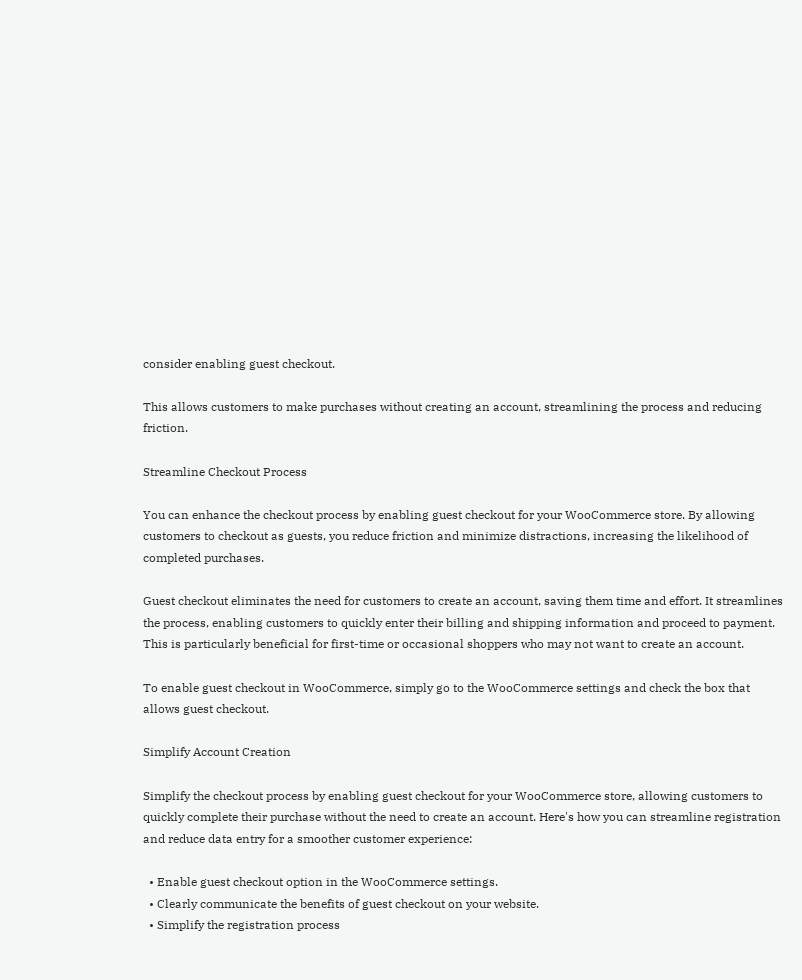consider enabling guest checkout.

This allows customers to make purchases without creating an account, streamlining the process and reducing friction.

Streamline Checkout Process

You can enhance the checkout process by enabling guest checkout for your WooCommerce store. By allowing customers to checkout as guests, you reduce friction and minimize distractions, increasing the likelihood of completed purchases.

Guest checkout eliminates the need for customers to create an account, saving them time and effort. It streamlines the process, enabling customers to quickly enter their billing and shipping information and proceed to payment. This is particularly beneficial for first-time or occasional shoppers who may not want to create an account.

To enable guest checkout in WooCommerce, simply go to the WooCommerce settings and check the box that allows guest checkout.

Simplify Account Creation

Simplify the checkout process by enabling guest checkout for your WooCommerce store, allowing customers to quickly complete their purchase without the need to create an account. Here's how you can streamline registration and reduce data entry for a smoother customer experience:

  • Enable guest checkout option in the WooCommerce settings.
  • Clearly communicate the benefits of guest checkout on your website.
  • Simplify the registration process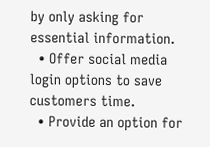by only asking for essential information.
  • Offer social media login options to save customers time.
  • Provide an option for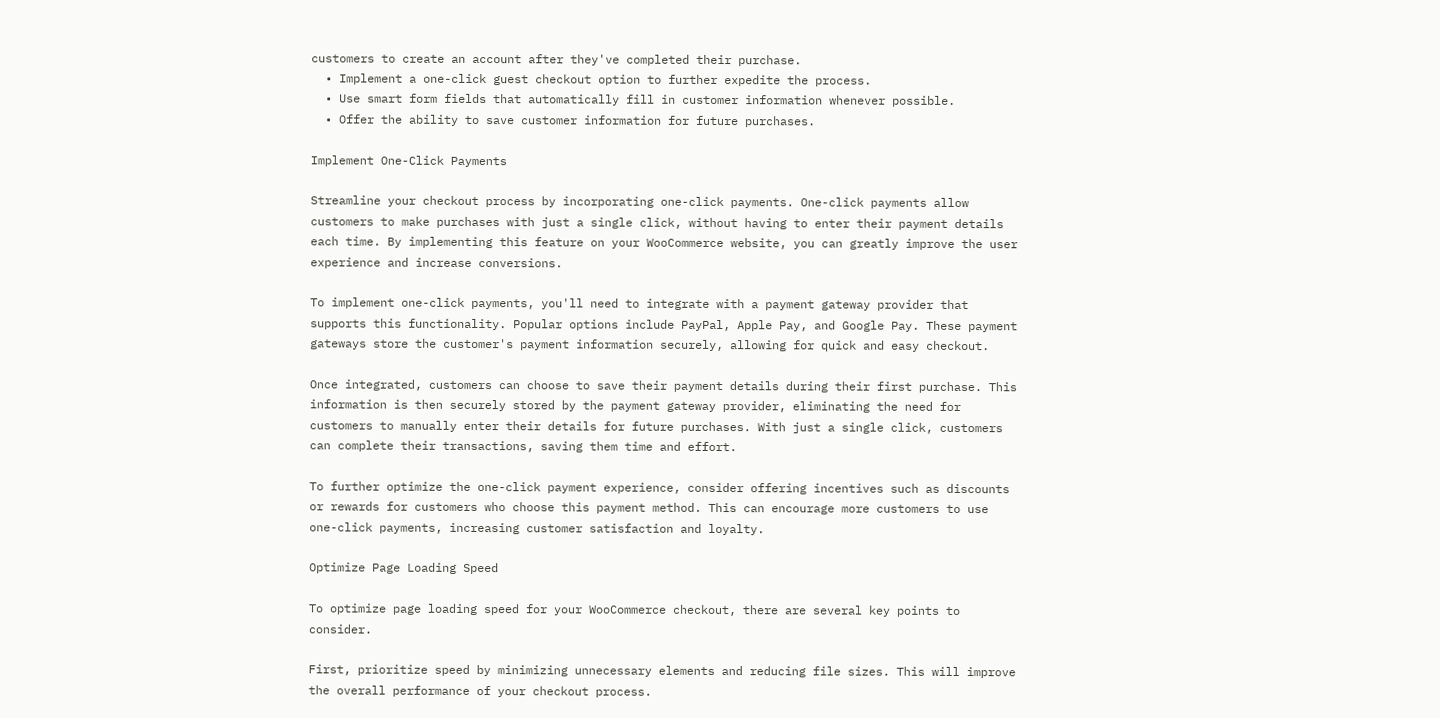customers to create an account after they've completed their purchase.
  • Implement a one-click guest checkout option to further expedite the process.
  • Use smart form fields that automatically fill in customer information whenever possible.
  • Offer the ability to save customer information for future purchases.

Implement One-Click Payments

Streamline your checkout process by incorporating one-click payments. One-click payments allow customers to make purchases with just a single click, without having to enter their payment details each time. By implementing this feature on your WooCommerce website, you can greatly improve the user experience and increase conversions.

To implement one-click payments, you'll need to integrate with a payment gateway provider that supports this functionality. Popular options include PayPal, Apple Pay, and Google Pay. These payment gateways store the customer's payment information securely, allowing for quick and easy checkout.

Once integrated, customers can choose to save their payment details during their first purchase. This information is then securely stored by the payment gateway provider, eliminating the need for customers to manually enter their details for future purchases. With just a single click, customers can complete their transactions, saving them time and effort.

To further optimize the one-click payment experience, consider offering incentives such as discounts or rewards for customers who choose this payment method. This can encourage more customers to use one-click payments, increasing customer satisfaction and loyalty.

Optimize Page Loading Speed

To optimize page loading speed for your WooCommerce checkout, there are several key points to consider.

First, prioritize speed by minimizing unnecessary elements and reducing file sizes. This will improve the overall performance of your checkout process.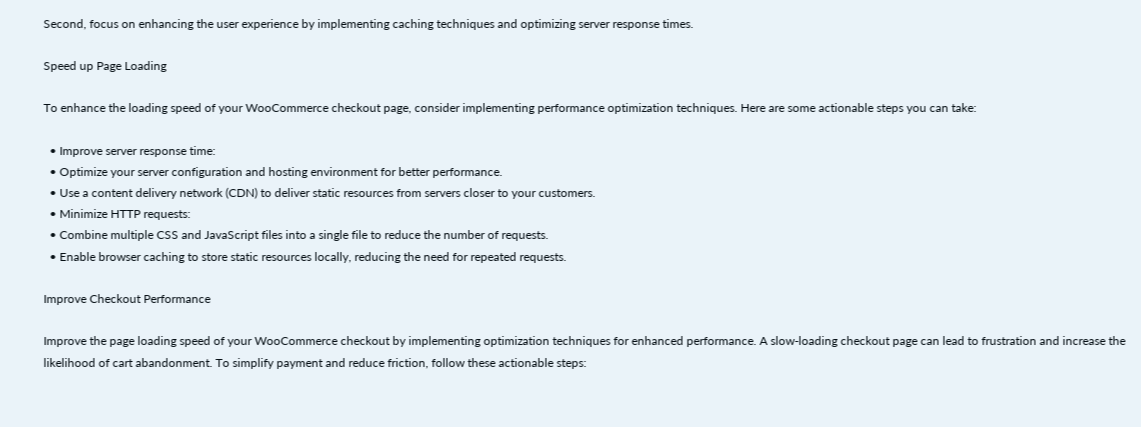Second, focus on enhancing the user experience by implementing caching techniques and optimizing server response times.

Speed up Page Loading

To enhance the loading speed of your WooCommerce checkout page, consider implementing performance optimization techniques. Here are some actionable steps you can take:

  • Improve server response time:
  • Optimize your server configuration and hosting environment for better performance.
  • Use a content delivery network (CDN) to deliver static resources from servers closer to your customers.
  • Minimize HTTP requests:
  • Combine multiple CSS and JavaScript files into a single file to reduce the number of requests.
  • Enable browser caching to store static resources locally, reducing the need for repeated requests.

Improve Checkout Performance

Improve the page loading speed of your WooCommerce checkout by implementing optimization techniques for enhanced performance. A slow-loading checkout page can lead to frustration and increase the likelihood of cart abandonment. To simplify payment and reduce friction, follow these actionable steps: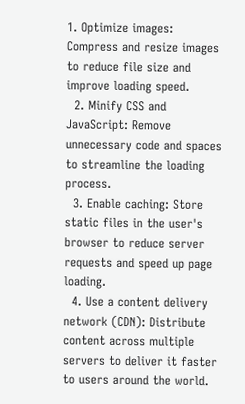1. Optimize images: Compress and resize images to reduce file size and improve loading speed.
  2. Minify CSS and JavaScript: Remove unnecessary code and spaces to streamline the loading process.
  3. Enable caching: Store static files in the user's browser to reduce server requests and speed up page loading.
  4. Use a content delivery network (CDN): Distribute content across multiple servers to deliver it faster to users around the world.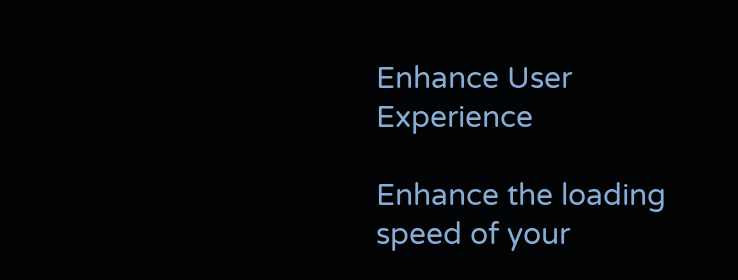Enhance User Experience

Enhance the loading speed of your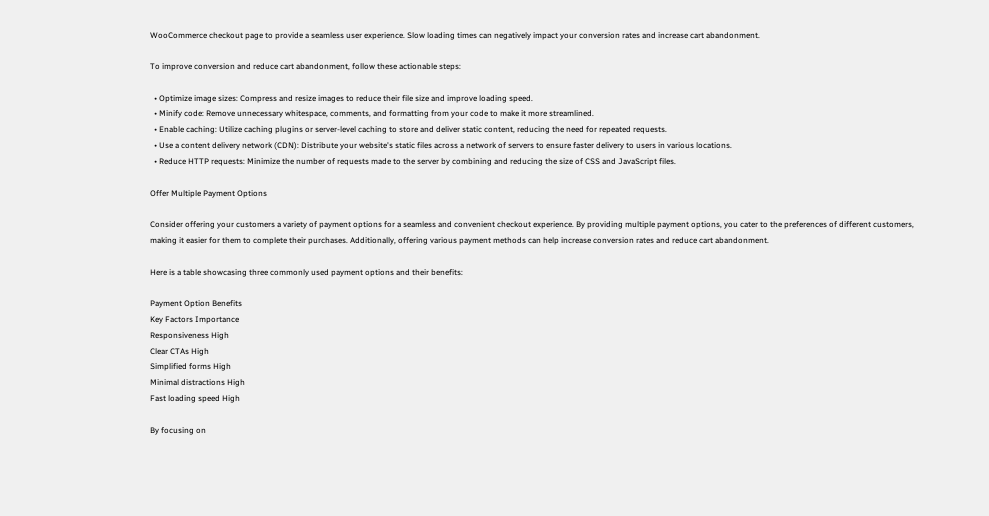WooCommerce checkout page to provide a seamless user experience. Slow loading times can negatively impact your conversion rates and increase cart abandonment.

To improve conversion and reduce cart abandonment, follow these actionable steps:

  • Optimize image sizes: Compress and resize images to reduce their file size and improve loading speed.
  • Minify code: Remove unnecessary whitespace, comments, and formatting from your code to make it more streamlined.
  • Enable caching: Utilize caching plugins or server-level caching to store and deliver static content, reducing the need for repeated requests.
  • Use a content delivery network (CDN): Distribute your website's static files across a network of servers to ensure faster delivery to users in various locations.
  • Reduce HTTP requests: Minimize the number of requests made to the server by combining and reducing the size of CSS and JavaScript files.

Offer Multiple Payment Options

Consider offering your customers a variety of payment options for a seamless and convenient checkout experience. By providing multiple payment options, you cater to the preferences of different customers, making it easier for them to complete their purchases. Additionally, offering various payment methods can help increase conversion rates and reduce cart abandonment.

Here is a table showcasing three commonly used payment options and their benefits:

Payment Option Benefits
Key Factors Importance
Responsiveness High
Clear CTAs High
Simplified forms High
Minimal distractions High
Fast loading speed High

By focusing on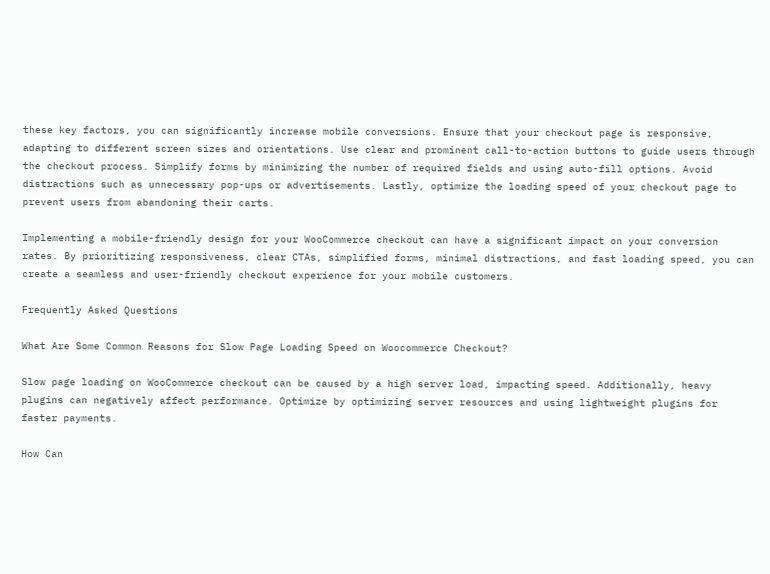these key factors, you can significantly increase mobile conversions. Ensure that your checkout page is responsive, adapting to different screen sizes and orientations. Use clear and prominent call-to-action buttons to guide users through the checkout process. Simplify forms by minimizing the number of required fields and using auto-fill options. Avoid distractions such as unnecessary pop-ups or advertisements. Lastly, optimize the loading speed of your checkout page to prevent users from abandoning their carts.

Implementing a mobile-friendly design for your WooCommerce checkout can have a significant impact on your conversion rates. By prioritizing responsiveness, clear CTAs, simplified forms, minimal distractions, and fast loading speed, you can create a seamless and user-friendly checkout experience for your mobile customers.

Frequently Asked Questions

What Are Some Common Reasons for Slow Page Loading Speed on Woocommerce Checkout?

Slow page loading on WooCommerce checkout can be caused by a high server load, impacting speed. Additionally, heavy plugins can negatively affect performance. Optimize by optimizing server resources and using lightweight plugins for faster payments.

How Can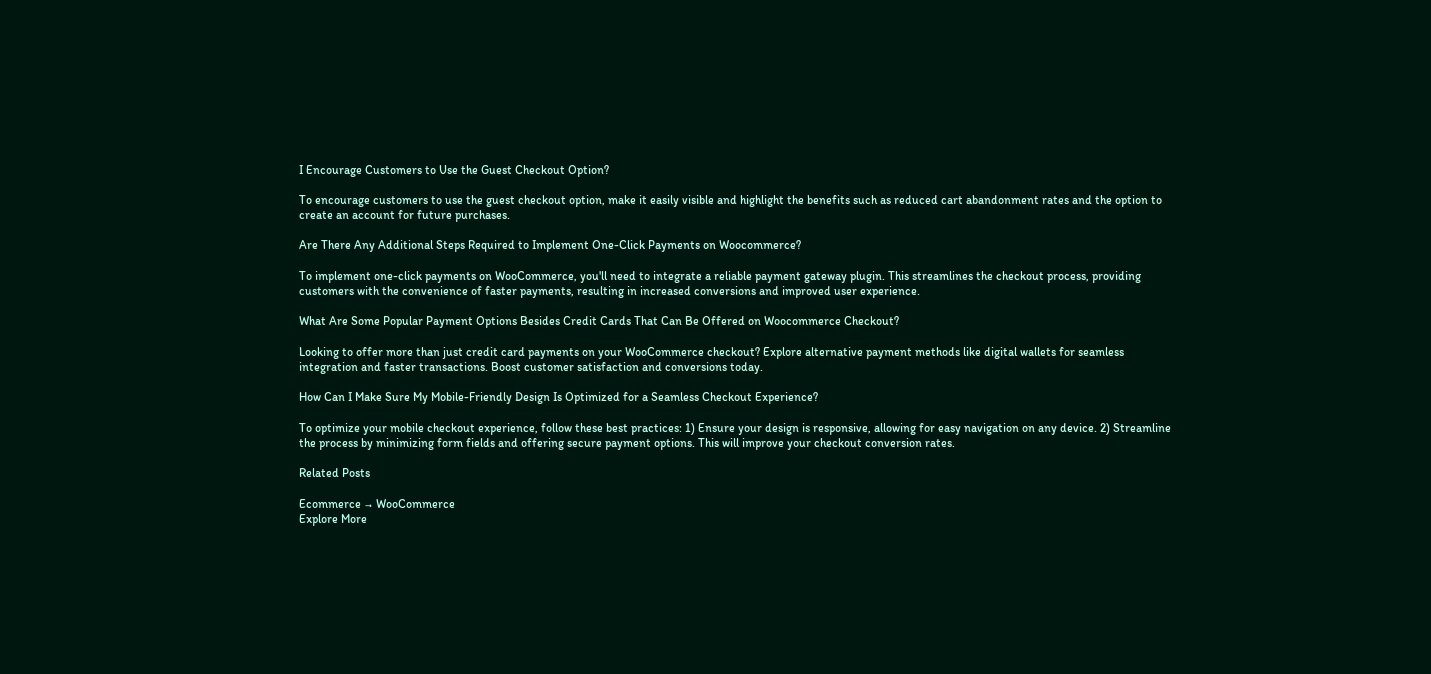I Encourage Customers to Use the Guest Checkout Option?

To encourage customers to use the guest checkout option, make it easily visible and highlight the benefits such as reduced cart abandonment rates and the option to create an account for future purchases.

Are There Any Additional Steps Required to Implement One-Click Payments on Woocommerce?

To implement one-click payments on WooCommerce, you'll need to integrate a reliable payment gateway plugin. This streamlines the checkout process, providing customers with the convenience of faster payments, resulting in increased conversions and improved user experience.

What Are Some Popular Payment Options Besides Credit Cards That Can Be Offered on Woocommerce Checkout?

Looking to offer more than just credit card payments on your WooCommerce checkout? Explore alternative payment methods like digital wallets for seamless integration and faster transactions. Boost customer satisfaction and conversions today.

How Can I Make Sure My Mobile-Friendly Design Is Optimized for a Seamless Checkout Experience?

To optimize your mobile checkout experience, follow these best practices: 1) Ensure your design is responsive, allowing for easy navigation on any device. 2) Streamline the process by minimizing form fields and offering secure payment options. This will improve your checkout conversion rates.

Related Posts

Ecommerce → WooCommerce
Explore More